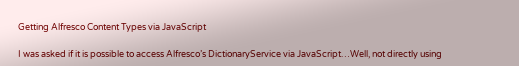Getting Alfresco Content Types via JavaScript

I was asked if it is possible to access Alfresco’s DictionaryService via JavaScript…Well, not directly using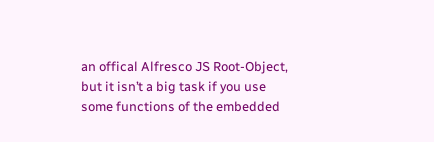an offical Alfresco JS Root-Object, but it isn’t a big task if you use some functions of the embedded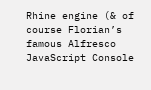Rhine engine (& of course Florian’s famous Alfresco JavaScript Console